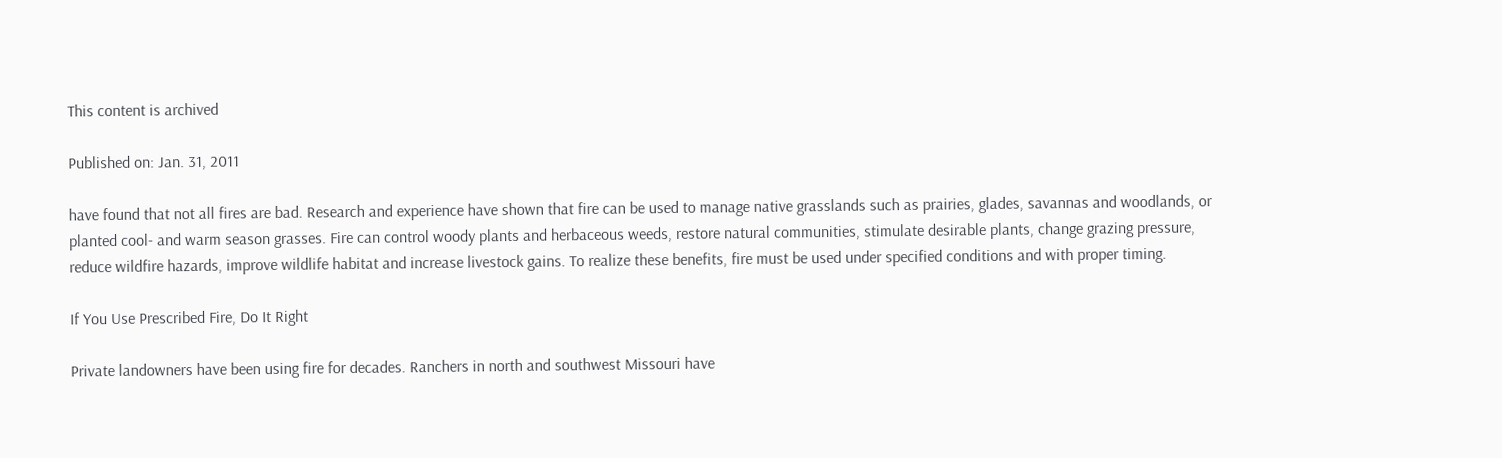This content is archived

Published on: Jan. 31, 2011

have found that not all fires are bad. Research and experience have shown that fire can be used to manage native grasslands such as prairies, glades, savannas and woodlands, or planted cool- and warm season grasses. Fire can control woody plants and herbaceous weeds, restore natural communities, stimulate desirable plants, change grazing pressure, reduce wildfire hazards, improve wildlife habitat and increase livestock gains. To realize these benefits, fire must be used under specified conditions and with proper timing.

If You Use Prescribed Fire, Do It Right

Private landowners have been using fire for decades. Ranchers in north and southwest Missouri have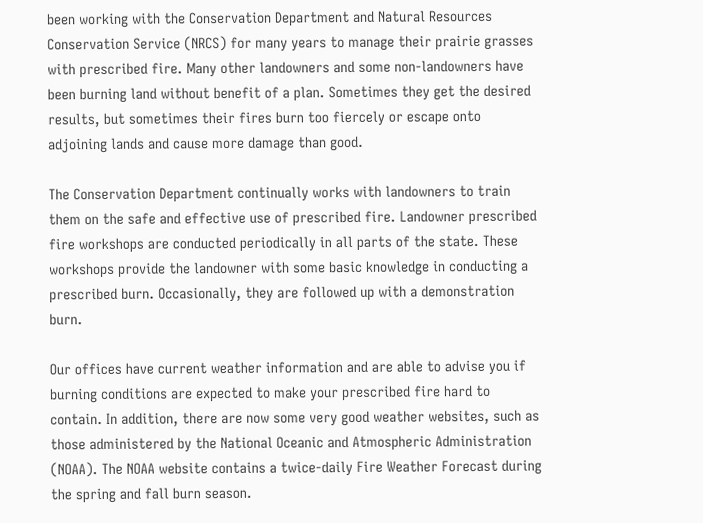been working with the Conservation Department and Natural Resources Conservation Service (NRCS) for many years to manage their prairie grasses with prescribed fire. Many other landowners and some non-landowners have been burning land without benefit of a plan. Sometimes they get the desired results, but sometimes their fires burn too fiercely or escape onto adjoining lands and cause more damage than good.

The Conservation Department continually works with landowners to train them on the safe and effective use of prescribed fire. Landowner prescribed fire workshops are conducted periodically in all parts of the state. These workshops provide the landowner with some basic knowledge in conducting a prescribed burn. Occasionally, they are followed up with a demonstration burn.

Our offices have current weather information and are able to advise you if burning conditions are expected to make your prescribed fire hard to contain. In addition, there are now some very good weather websites, such as those administered by the National Oceanic and Atmospheric Administration (NOAA). The NOAA website contains a twice-daily Fire Weather Forecast during the spring and fall burn season.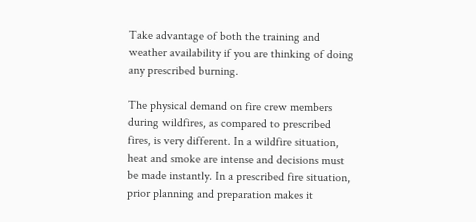Take advantage of both the training and weather availability if you are thinking of doing any prescribed burning.

The physical demand on fire crew members during wildfires, as compared to prescribed fires, is very different. In a wildfire situation, heat and smoke are intense and decisions must be made instantly. In a prescribed fire situation, prior planning and preparation makes it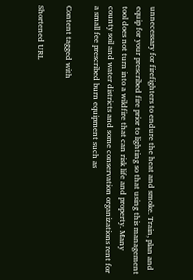unnecessary for firefighters to endure the heat and smoke. Train, plan and equip for your prescribed fire prior to lighting so that using this management tool does not turn into a wildfire that can risk life and property. Many county soil and water districts and some conservation organizations rent for a small fee prescribed burn equipment such as

Content tagged with

Shortened URL